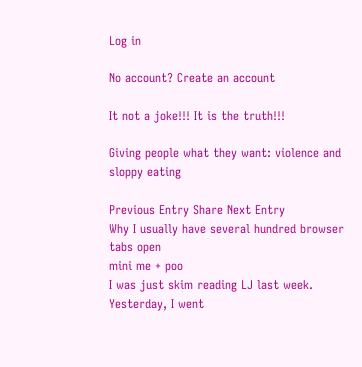Log in

No account? Create an account

It not a joke!!! It is the truth!!!

Giving people what they want: violence and sloppy eating

Previous Entry Share Next Entry
Why I usually have several hundred browser tabs open
mini me + poo
I was just skim reading LJ last week. Yesterday, I went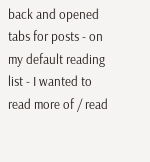back and opened tabs for posts - on my default reading list - I wanted to read more of / read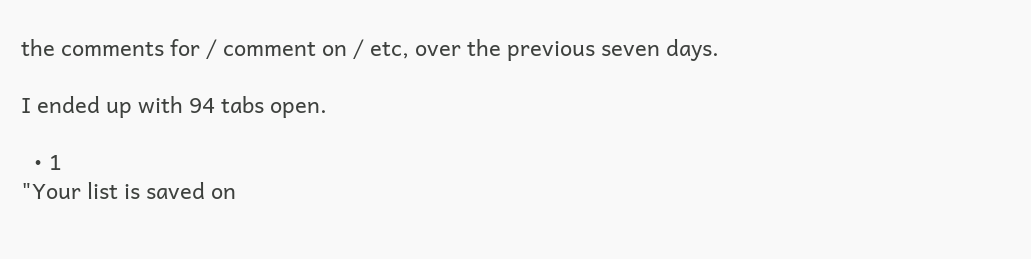the comments for / comment on / etc, over the previous seven days.

I ended up with 94 tabs open.

  • 1
"Your list is saved on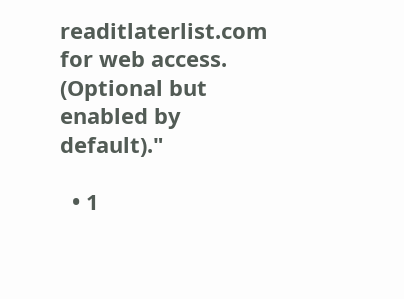readitlaterlist.com for web access. (Optional but enabled by default)."

  • 1